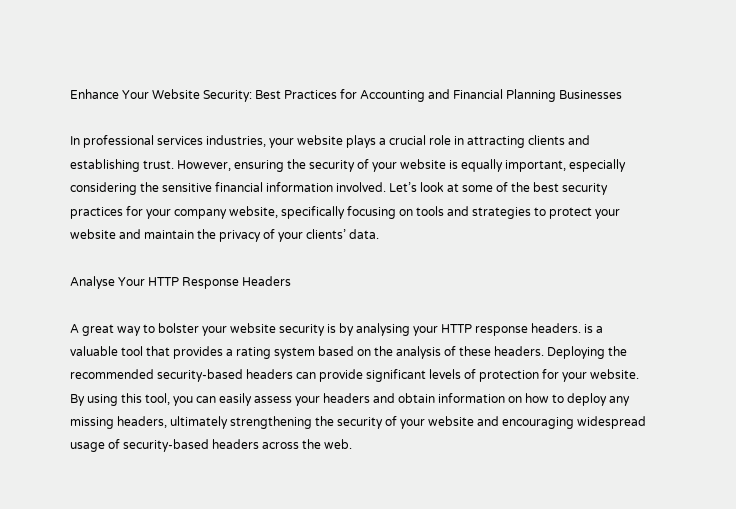Enhance Your Website Security: Best Practices for Accounting and Financial Planning Businesses

In professional services industries, your website plays a crucial role in attracting clients and establishing trust. However, ensuring the security of your website is equally important, especially considering the sensitive financial information involved. Let’s look at some of the best security practices for your company website, specifically focusing on tools and strategies to protect your website and maintain the privacy of your clients’ data.

Analyse Your HTTP Response Headers

A great way to bolster your website security is by analysing your HTTP response headers. is a valuable tool that provides a rating system based on the analysis of these headers. Deploying the recommended security-based headers can provide significant levels of protection for your website. By using this tool, you can easily assess your headers and obtain information on how to deploy any missing headers, ultimately strengthening the security of your website and encouraging widespread usage of security-based headers across the web.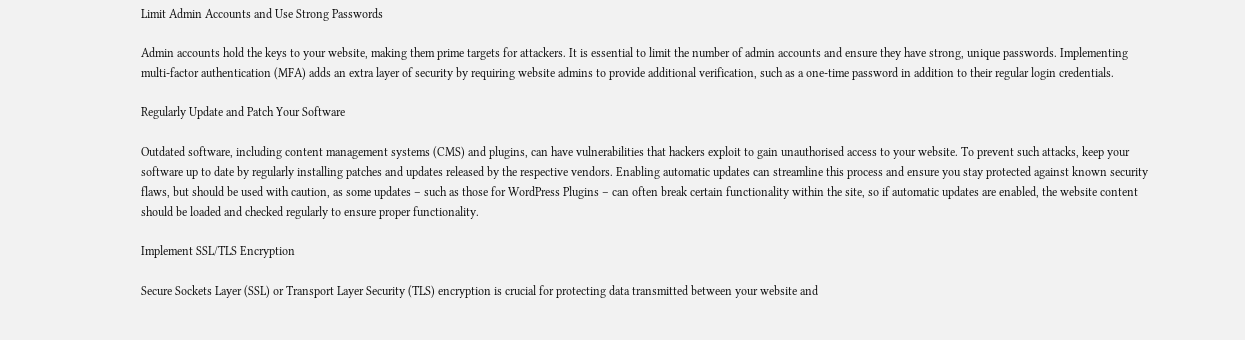Limit Admin Accounts and Use Strong Passwords

Admin accounts hold the keys to your website, making them prime targets for attackers. It is essential to limit the number of admin accounts and ensure they have strong, unique passwords. Implementing multi-factor authentication (MFA) adds an extra layer of security by requiring website admins to provide additional verification, such as a one-time password in addition to their regular login credentials.

Regularly Update and Patch Your Software

Outdated software, including content management systems (CMS) and plugins, can have vulnerabilities that hackers exploit to gain unauthorised access to your website. To prevent such attacks, keep your software up to date by regularly installing patches and updates released by the respective vendors. Enabling automatic updates can streamline this process and ensure you stay protected against known security flaws, but should be used with caution, as some updates – such as those for WordPress Plugins – can often break certain functionality within the site, so if automatic updates are enabled, the website content should be loaded and checked regularly to ensure proper functionality.

Implement SSL/TLS Encryption

Secure Sockets Layer (SSL) or Transport Layer Security (TLS) encryption is crucial for protecting data transmitted between your website and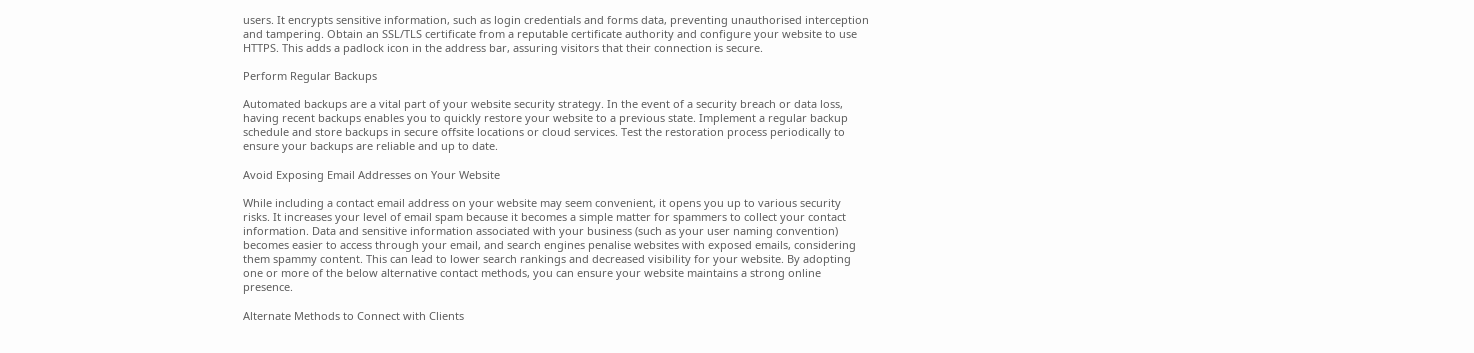users. It encrypts sensitive information, such as login credentials and forms data, preventing unauthorised interception and tampering. Obtain an SSL/TLS certificate from a reputable certificate authority and configure your website to use HTTPS. This adds a padlock icon in the address bar, assuring visitors that their connection is secure.

Perform Regular Backups

Automated backups are a vital part of your website security strategy. In the event of a security breach or data loss, having recent backups enables you to quickly restore your website to a previous state. Implement a regular backup schedule and store backups in secure offsite locations or cloud services. Test the restoration process periodically to ensure your backups are reliable and up to date.

Avoid Exposing Email Addresses on Your Website

While including a contact email address on your website may seem convenient, it opens you up to various security risks. It increases your level of email spam because it becomes a simple matter for spammers to collect your contact information. Data and sensitive information associated with your business (such as your user naming convention) becomes easier to access through your email, and search engines penalise websites with exposed emails, considering them spammy content. This can lead to lower search rankings and decreased visibility for your website. By adopting one or more of the below alternative contact methods, you can ensure your website maintains a strong online presence.

Alternate Methods to Connect with Clients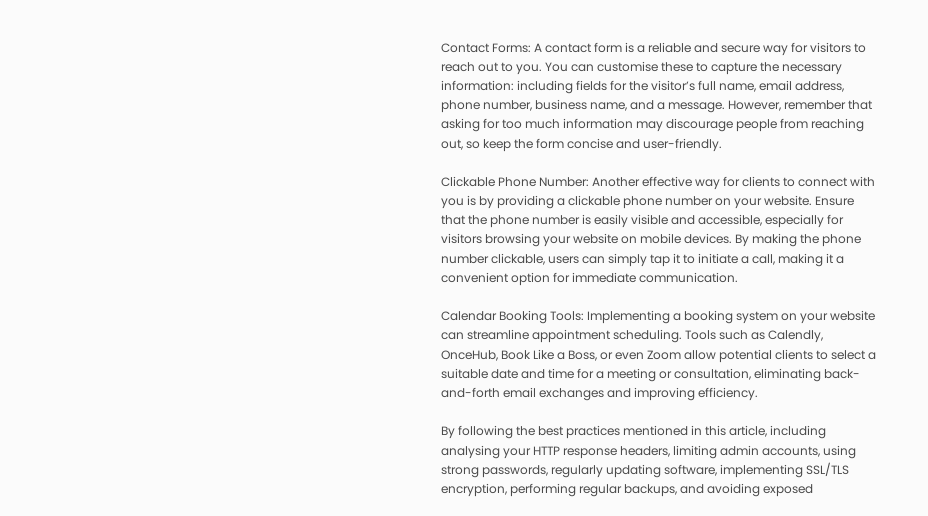Contact Forms: A contact form is a reliable and secure way for visitors to reach out to you. You can customise these to capture the necessary information: including fields for the visitor’s full name, email address, phone number, business name, and a message. However, remember that asking for too much information may discourage people from reaching out, so keep the form concise and user-friendly.

Clickable Phone Number: Another effective way for clients to connect with you is by providing a clickable phone number on your website. Ensure that the phone number is easily visible and accessible, especially for visitors browsing your website on mobile devices. By making the phone number clickable, users can simply tap it to initiate a call, making it a convenient option for immediate communication.

Calendar Booking Tools: Implementing a booking system on your website can streamline appointment scheduling. Tools such as Calendly, OnceHub, Book Like a Boss, or even Zoom allow potential clients to select a suitable date and time for a meeting or consultation, eliminating back-and-forth email exchanges and improving efficiency.

By following the best practices mentioned in this article, including analysing your HTTP response headers, limiting admin accounts, using strong passwords, regularly updating software, implementing SSL/TLS encryption, performing regular backups, and avoiding exposed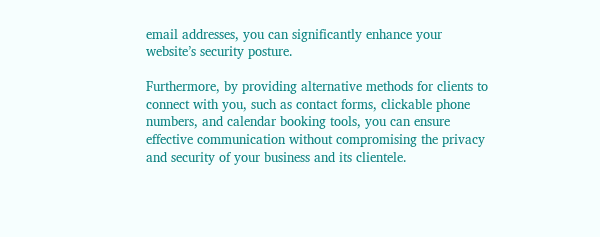email addresses, you can significantly enhance your website’s security posture.

Furthermore, by providing alternative methods for clients to connect with you, such as contact forms, clickable phone numbers, and calendar booking tools, you can ensure effective communication without compromising the privacy and security of your business and its clientele.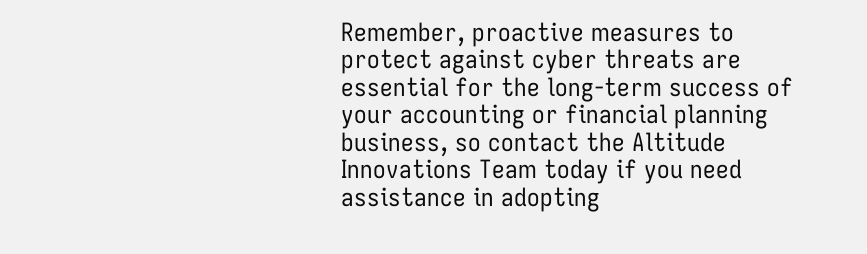Remember, proactive measures to protect against cyber threats are essential for the long-term success of your accounting or financial planning business, so contact the Altitude Innovations Team today if you need assistance in adopting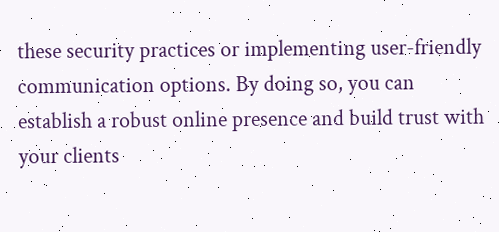these security practices or implementing user-friendly communication options. By doing so, you can establish a robust online presence and build trust with your clients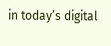in today’s digital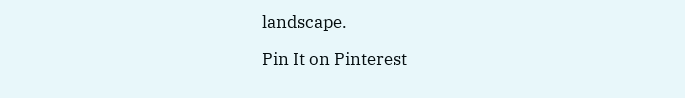landscape.

Pin It on Pinterest